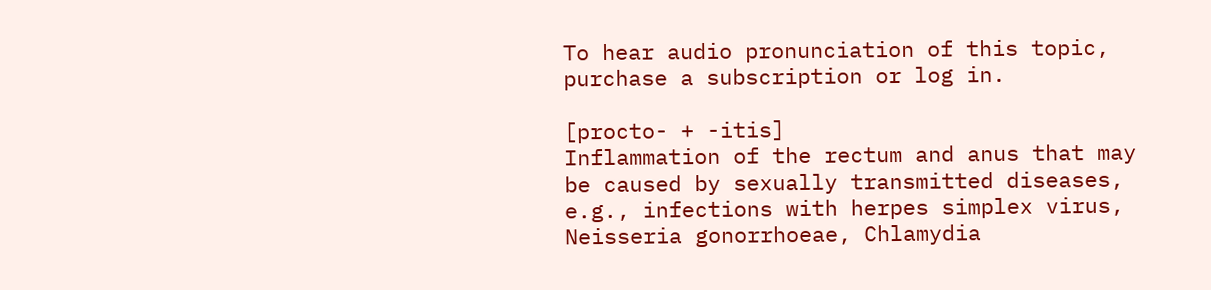To hear audio pronunciation of this topic, purchase a subscription or log in.

[procto- + -itis]
Inflammation of the rectum and anus that may be caused by sexually transmitted diseases, e.g., infections with herpes simplex virus, Neisseria gonorrhoeae, Chlamydia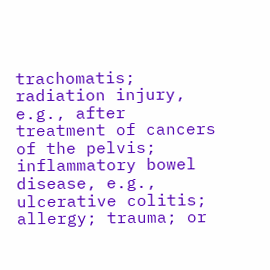trachomatis; radiation injury, e.g., after treatment of cancers of the pelvis; inflammatory bowel disease, e.g., ulcerative colitis; allergy; trauma; or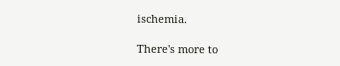ischemia.

There's more to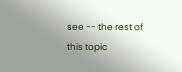see -- the rest of this topic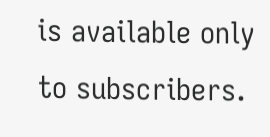is available only to subscribers.